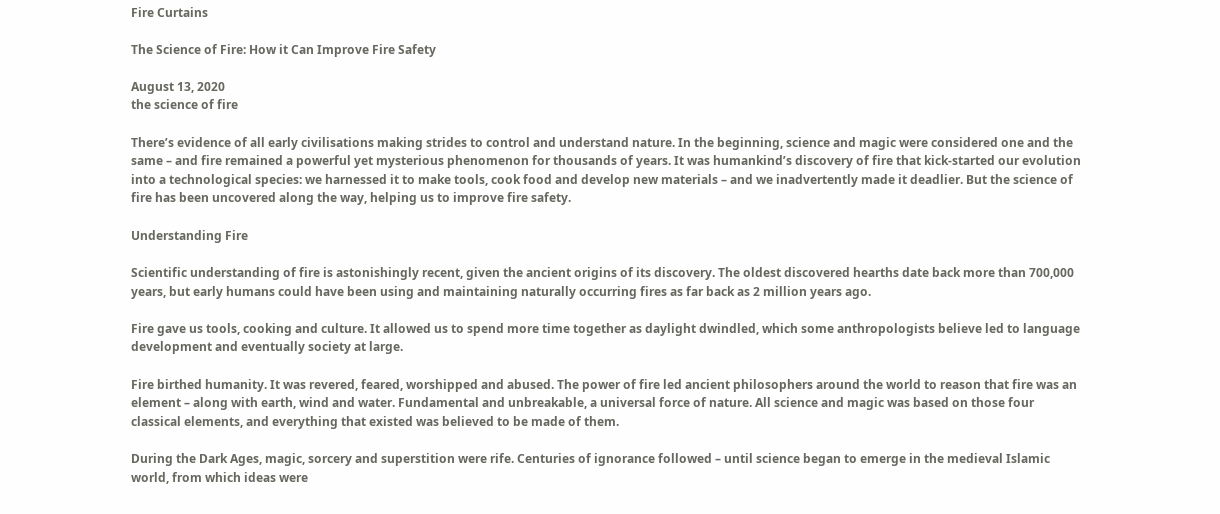Fire Curtains

The Science of Fire: How it Can Improve Fire Safety

August 13, 2020
the science of fire

There’s evidence of all early civilisations making strides to control and understand nature. In the beginning, science and magic were considered one and the same – and fire remained a powerful yet mysterious phenomenon for thousands of years. It was humankind’s discovery of fire that kick-started our evolution into a technological species: we harnessed it to make tools, cook food and develop new materials – and we inadvertently made it deadlier. But the science of fire has been uncovered along the way, helping us to improve fire safety.

Understanding Fire

Scientific understanding of fire is astonishingly recent, given the ancient origins of its discovery. The oldest discovered hearths date back more than 700,000 years, but early humans could have been using and maintaining naturally occurring fires as far back as 2 million years ago.

Fire gave us tools, cooking and culture. It allowed us to spend more time together as daylight dwindled, which some anthropologists believe led to language development and eventually society at large.

Fire birthed humanity. It was revered, feared, worshipped and abused. The power of fire led ancient philosophers around the world to reason that fire was an element – along with earth, wind and water. Fundamental and unbreakable, a universal force of nature. All science and magic was based on those four classical elements, and everything that existed was believed to be made of them.

During the Dark Ages, magic, sorcery and superstition were rife. Centuries of ignorance followed – until science began to emerge in the medieval Islamic world, from which ideas were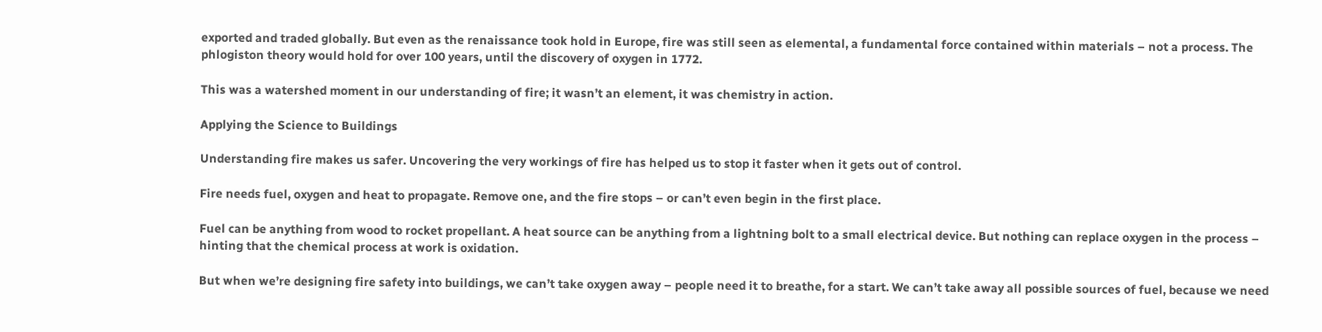exported and traded globally. But even as the renaissance took hold in Europe, fire was still seen as elemental, a fundamental force contained within materials – not a process. The phlogiston theory would hold for over 100 years, until the discovery of oxygen in 1772.

This was a watershed moment in our understanding of fire; it wasn’t an element, it was chemistry in action.

Applying the Science to Buildings

Understanding fire makes us safer. Uncovering the very workings of fire has helped us to stop it faster when it gets out of control.

Fire needs fuel, oxygen and heat to propagate. Remove one, and the fire stops – or can’t even begin in the first place.

Fuel can be anything from wood to rocket propellant. A heat source can be anything from a lightning bolt to a small electrical device. But nothing can replace oxygen in the process – hinting that the chemical process at work is oxidation.

But when we’re designing fire safety into buildings, we can’t take oxygen away – people need it to breathe, for a start. We can’t take away all possible sources of fuel, because we need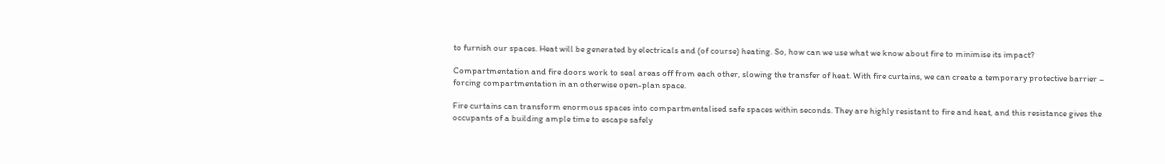to furnish our spaces. Heat will be generated by electricals and (of course) heating. So, how can we use what we know about fire to minimise its impact?

Compartmentation and fire doors work to seal areas off from each other, slowing the transfer of heat. With fire curtains, we can create a temporary protective barrier – forcing compartmentation in an otherwise open-plan space.

Fire curtains can transform enormous spaces into compartmentalised safe spaces within seconds. They are highly resistant to fire and heat, and this resistance gives the occupants of a building ample time to escape safely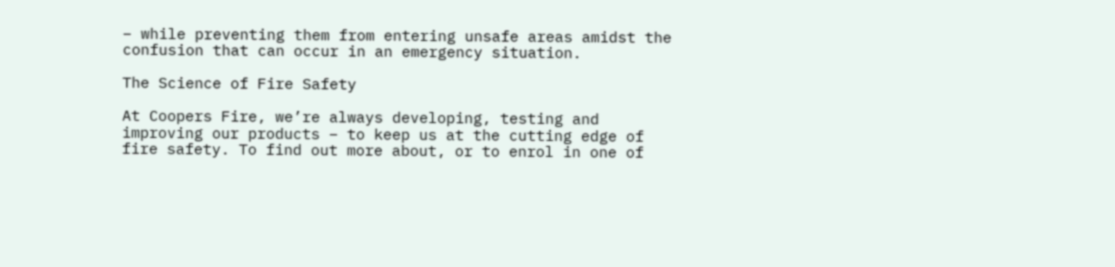– while preventing them from entering unsafe areas amidst the confusion that can occur in an emergency situation.

The Science of Fire Safety

At Coopers Fire, we’re always developing, testing and improving our products – to keep us at the cutting edge of fire safety. To find out more about, or to enrol in one of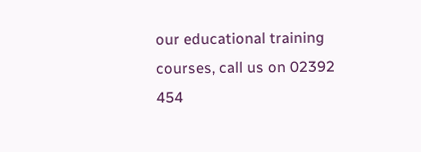our educational training courses, call us on 02392 454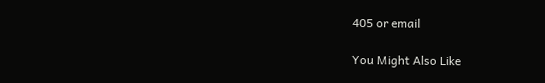405 or email

You Might Also Like